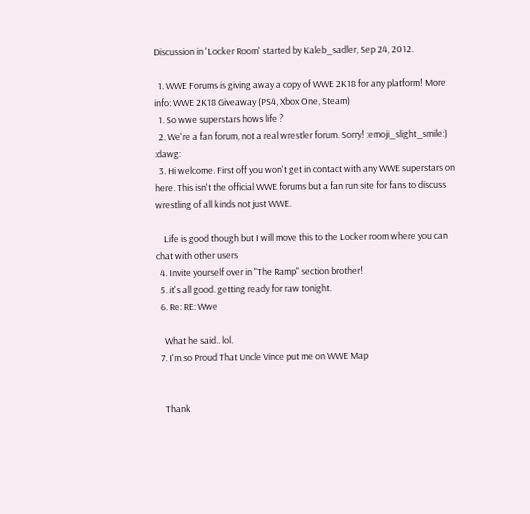Discussion in 'Locker Room' started by Kaleb_sadler, Sep 24, 2012.

  1. WWE Forums is giving away a copy of WWE 2K18 for any platform! More info: WWE 2K18 Giveaway (PS4, Xbox One, Steam)
  1. So wwe superstars hows life ?
  2. We're a fan forum, not a real wrestler forum. Sorry! :emoji_slight_smile:) :dawg:
  3. Hi welcome. First off you won't get in contact with any WWE superstars on here. This isn't the official WWE forums but a fan run site for fans to discuss wrestling of all kinds not just WWE.

    Life is good though but I will move this to the Locker room where you can chat with other users
  4. Invite yourself over in "The Ramp" section brother!
  5. it's all good. getting ready for raw tonight.
  6. Re: RE: Wwe

    What he said.. lol.
  7. I'm so Proud That Uncle Vince put me on WWE Map


    Thank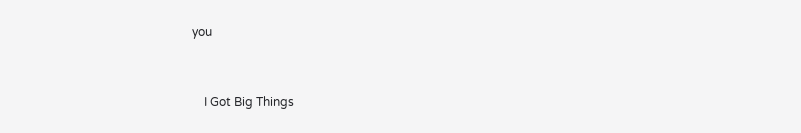you


    I Got Big Things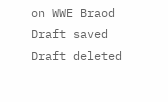on WWE Braod
Draft saved Draft deleted